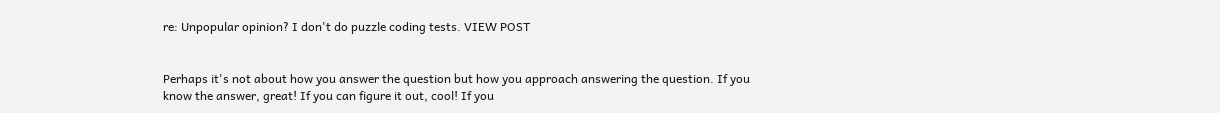re: Unpopular opinion? I don't do puzzle coding tests. VIEW POST


Perhaps it's not about how you answer the question but how you approach answering the question. If you know the answer, great! If you can figure it out, cool! If you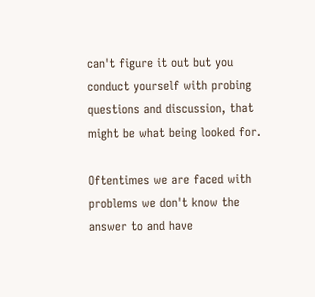can't figure it out but you conduct yourself with probing questions and discussion, that might be what being looked for.

Oftentimes we are faced with problems we don't know the answer to and have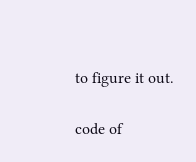to figure it out.

code of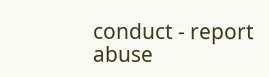conduct - report abuse